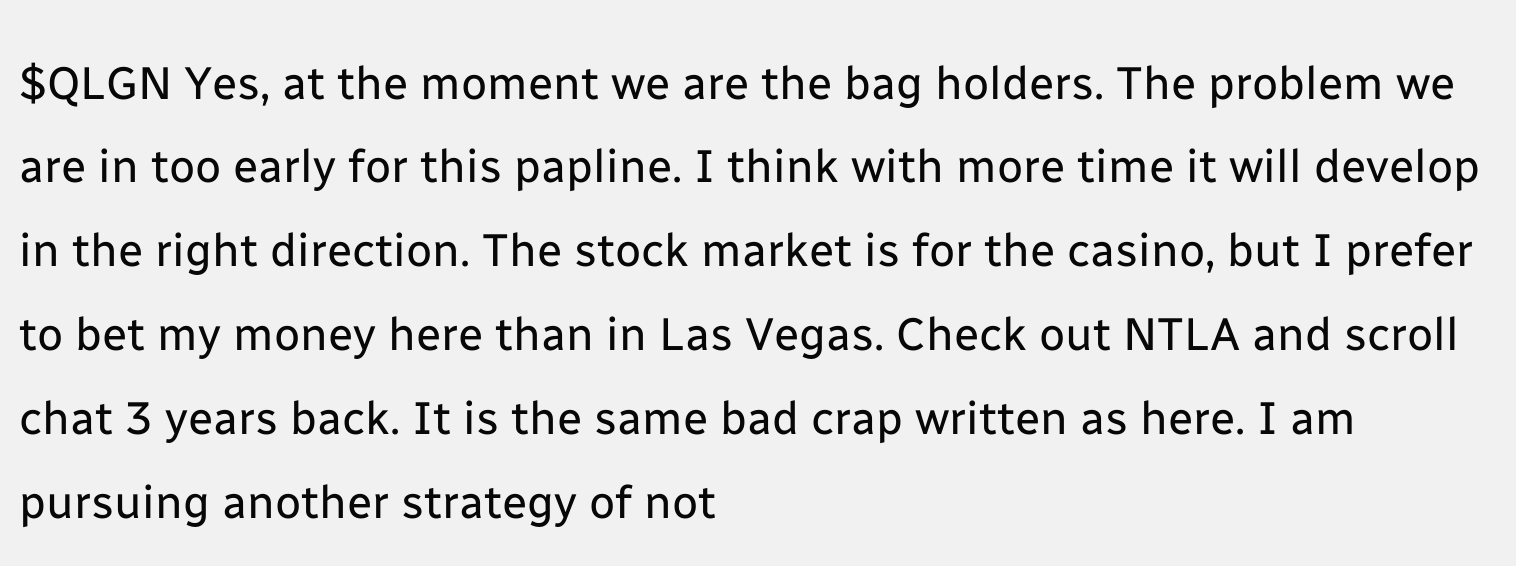$QLGN Yes, at the moment we are the bag holders. The problem we are in too early for this papline. I think with more time it will develop in the right direction. The stock market is for the casino, but I prefer to bet my money here than in Las Vegas. Check out NTLA and scroll chat 3 years back. It is the same bad crap written as here. I am pursuing another strategy of not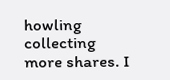howling collecting more shares. I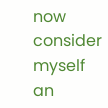now consider myself an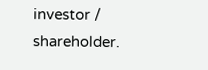investor / shareholder.